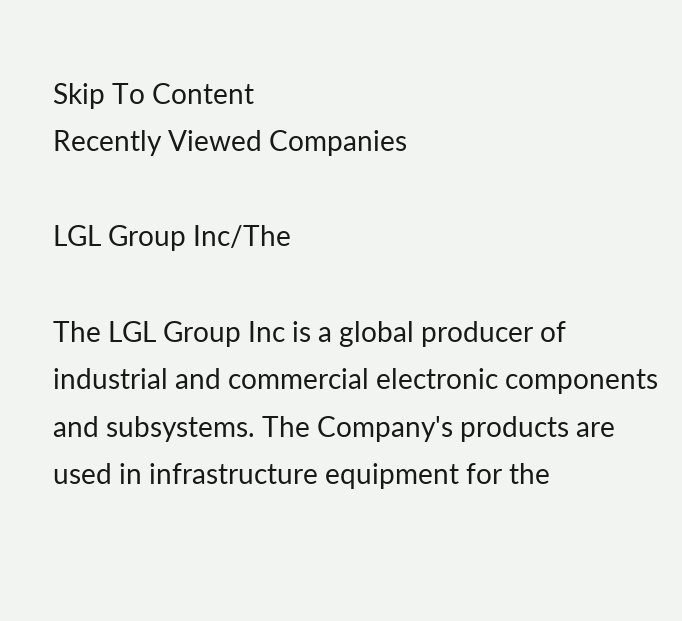Skip To Content
Recently Viewed Companies

LGL Group Inc/The

The LGL Group Inc is a global producer of industrial and commercial electronic components and subsystems. The Company's products are used in infrastructure equipment for the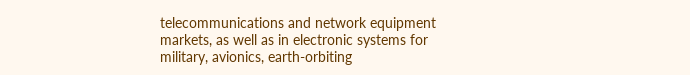telecommunications and network equipment markets, as well as in electronic systems for military, avionics, earth-orbiting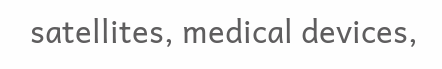satellites, medical devices,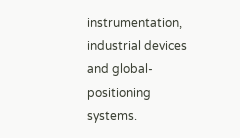instrumentation, industrial devices and global-positioning systems.